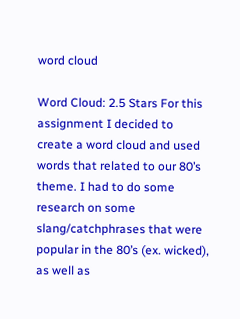word cloud

Word Cloud: 2.5 Stars For this assignment I decided to create a word cloud and used words that related to our 80’s theme. I had to do some research on some slang/catchphrases that were popular in the 80’s (ex. wicked), as well as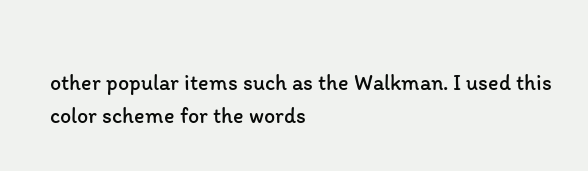other popular items such as the Walkman. I used this color scheme for the words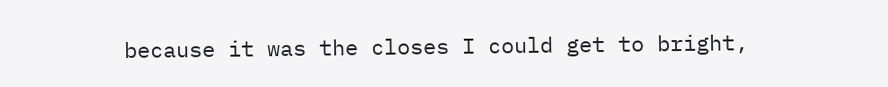because it was the closes I could get to bright,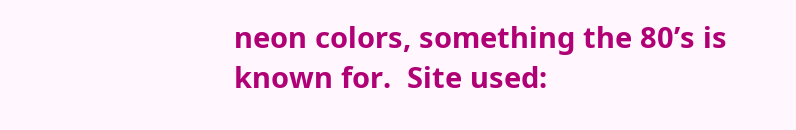neon colors, something the 80’s is known for.  Site used: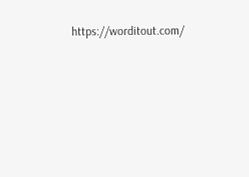https://worditout.com/